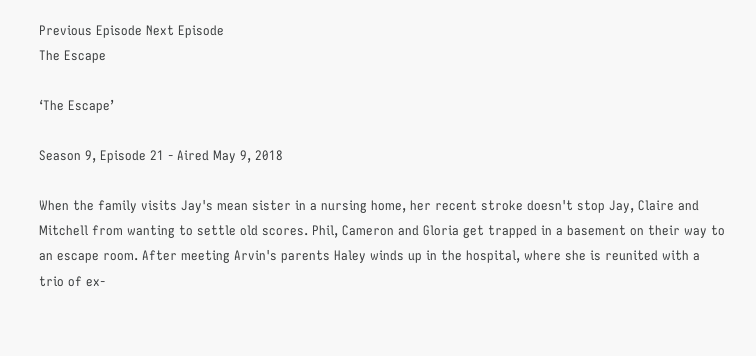Previous Episode Next Episode
The Escape

‘The Escape’

Season 9, Episode 21 - Aired May 9, 2018

When the family visits Jay's mean sister in a nursing home, her recent stroke doesn't stop Jay, Claire and Mitchell from wanting to settle old scores. Phil, Cameron and Gloria get trapped in a basement on their way to an escape room. After meeting Arvin's parents Haley winds up in the hospital, where she is reunited with a trio of ex-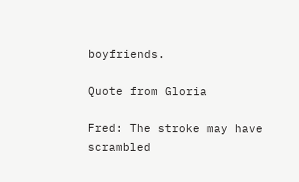boyfriends.

Quote from Gloria

Fred: The stroke may have scrambled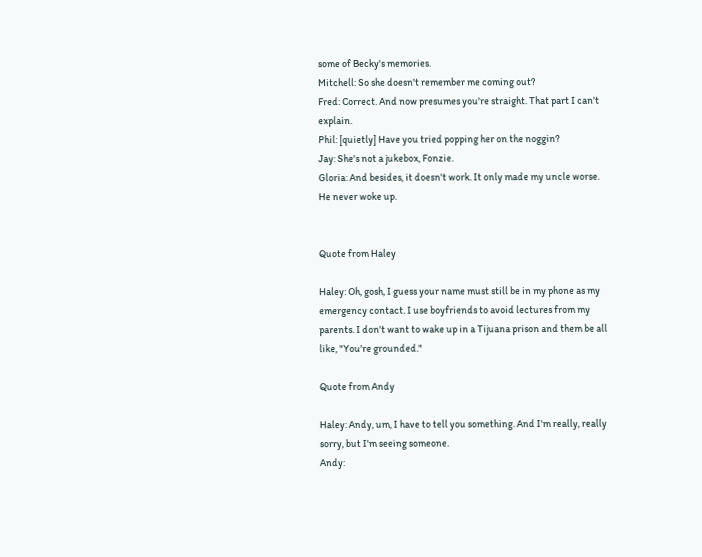some of Becky's memories.
Mitchell: So she doesn't remember me coming out?
Fred: Correct. And now presumes you're straight. That part I can't explain.
Phil: [quietly] Have you tried popping her on the noggin?
Jay: She's not a jukebox, Fonzie.
Gloria: And besides, it doesn't work. It only made my uncle worse. He never woke up.


Quote from Haley

Haley: Oh, gosh, I guess your name must still be in my phone as my emergency contact. I use boyfriends to avoid lectures from my parents. I don't want to wake up in a Tijuana prison and them be all like, "You're grounded."

Quote from Andy

Haley: Andy, um, I have to tell you something. And I'm really, really sorry, but I'm seeing someone.
Andy: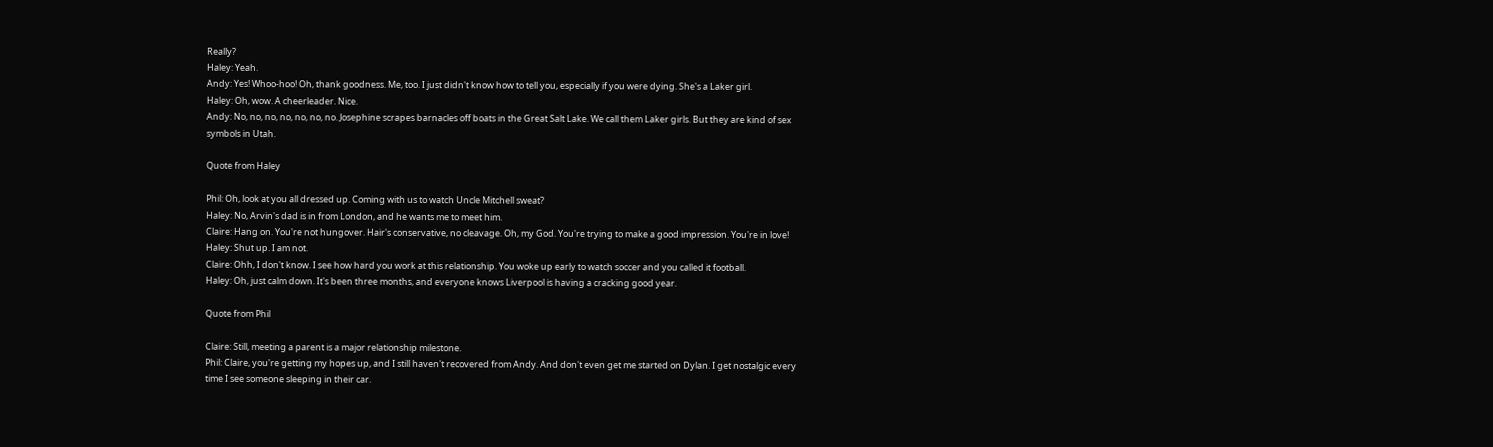Really?
Haley: Yeah.
Andy: Yes! Whoo-hoo! Oh, thank goodness. Me, too. I just didn't know how to tell you, especially if you were dying. She's a Laker girl.
Haley: Oh, wow. A cheerleader. Nice.
Andy: No, no, no, no, no, no, no. Josephine scrapes barnacles off boats in the Great Salt Lake. We call them Laker girls. But they are kind of sex symbols in Utah.

Quote from Haley

Phil: Oh, look at you all dressed up. Coming with us to watch Uncle Mitchell sweat?
Haley: No, Arvin's dad is in from London, and he wants me to meet him.
Claire: Hang on. You're not hungover. Hair's conservative, no cleavage. Oh, my God. You're trying to make a good impression. You're in love!
Haley: Shut up. I am not.
Claire: Ohh, I don't know. I see how hard you work at this relationship. You woke up early to watch soccer and you called it football.
Haley: Oh, just calm down. It's been three months, and everyone knows Liverpool is having a cracking good year.

Quote from Phil

Claire: Still, meeting a parent is a major relationship milestone.
Phil: Claire, you're getting my hopes up, and I still haven't recovered from Andy. And don't even get me started on Dylan. I get nostalgic every time I see someone sleeping in their car.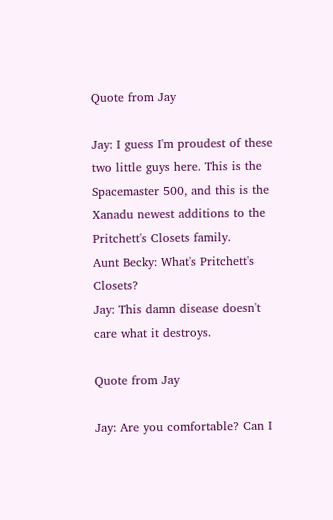Quote from Jay

Jay: I guess I'm proudest of these two little guys here. This is the Spacemaster 500, and this is the Xanadu newest additions to the Pritchett's Closets family.
Aunt Becky: What's Pritchett's Closets?
Jay: This damn disease doesn't care what it destroys.

Quote from Jay

Jay: Are you comfortable? Can I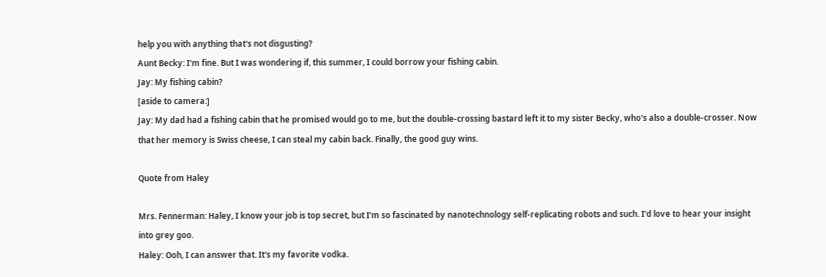help you with anything that's not disgusting?
Aunt Becky: I'm fine. But I was wondering if, this summer, I could borrow your fishing cabin.
Jay: My fishing cabin?
[aside to camera:]
Jay: My dad had a fishing cabin that he promised would go to me, but the double-crossing bastard left it to my sister Becky, who's also a double-crosser. Now that her memory is Swiss cheese, I can steal my cabin back. Finally, the good guy wins.

Quote from Haley

Mrs. Fennerman: Haley, I know your job is top secret, but I'm so fascinated by nanotechnology self-replicating robots and such. I'd love to hear your insight into grey goo.
Haley: Ooh, I can answer that. It's my favorite vodka.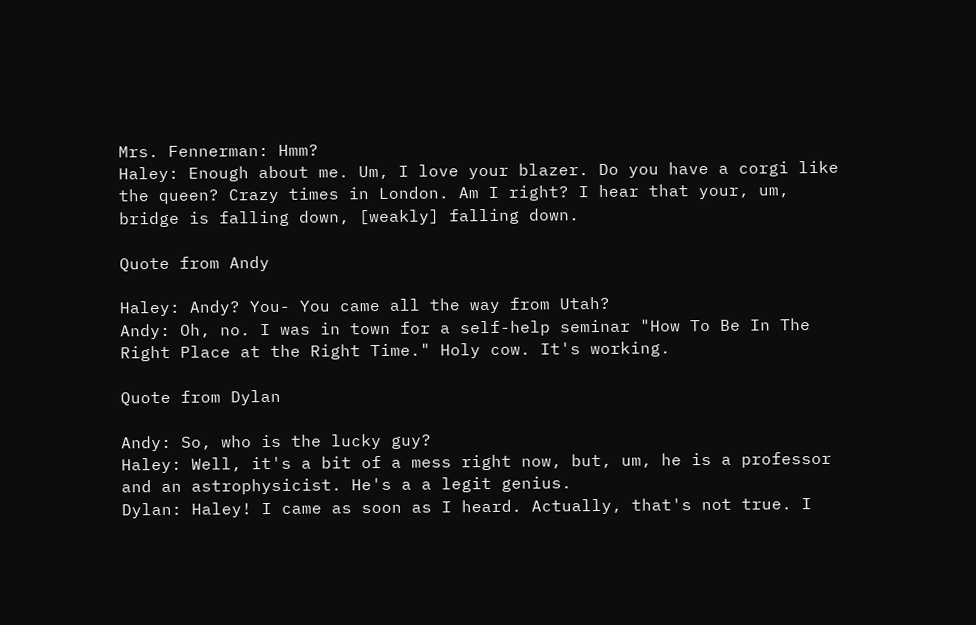Mrs. Fennerman: Hmm?
Haley: Enough about me. Um, I love your blazer. Do you have a corgi like the queen? Crazy times in London. Am I right? I hear that your, um, bridge is falling down, [weakly] falling down.

Quote from Andy

Haley: Andy? You- You came all the way from Utah?
Andy: Oh, no. I was in town for a self-help seminar "How To Be In The Right Place at the Right Time." Holy cow. It's working.

Quote from Dylan

Andy: So, who is the lucky guy?
Haley: Well, it's a bit of a mess right now, but, um, he is a professor and an astrophysicist. He's a a legit genius.
Dylan: Haley! I came as soon as I heard. Actually, that's not true. I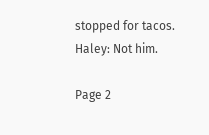stopped for tacos.
Haley: Not him.

Page 2